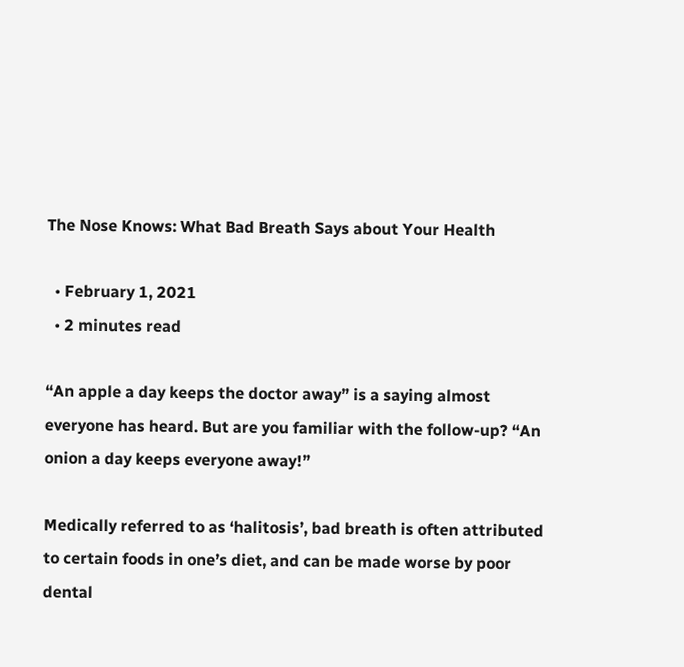The Nose Knows: What Bad Breath Says about Your Health

  • February 1, 2021
  • 2 minutes read

“An apple a day keeps the doctor away” is a saying almost everyone has heard. But are you familiar with the follow-up? “An onion a day keeps everyone away!”

Medically referred to as ‘halitosis’, bad breath is often attributed to certain foods in one’s diet, and can be made worse by poor dental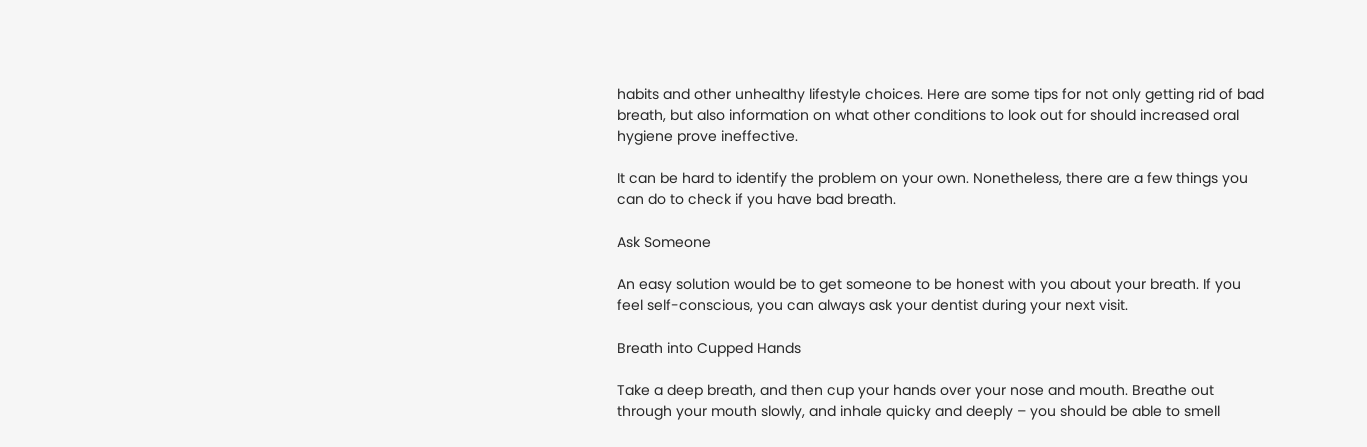habits and other unhealthy lifestyle choices. Here are some tips for not only getting rid of bad breath, but also information on what other conditions to look out for should increased oral hygiene prove ineffective.

It can be hard to identify the problem on your own. Nonetheless, there are a few things you can do to check if you have bad breath.

Ask Someone

An easy solution would be to get someone to be honest with you about your breath. If you feel self-conscious, you can always ask your dentist during your next visit.

Breath into Cupped Hands

Take a deep breath, and then cup your hands over your nose and mouth. Breathe out through your mouth slowly, and inhale quicky and deeply – you should be able to smell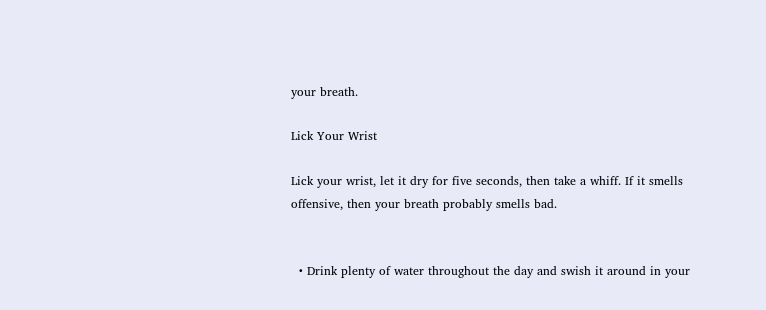your breath.

Lick Your Wrist

Lick your wrist, let it dry for five seconds, then take a whiff. If it smells offensive, then your breath probably smells bad.


  • Drink plenty of water throughout the day and swish it around in your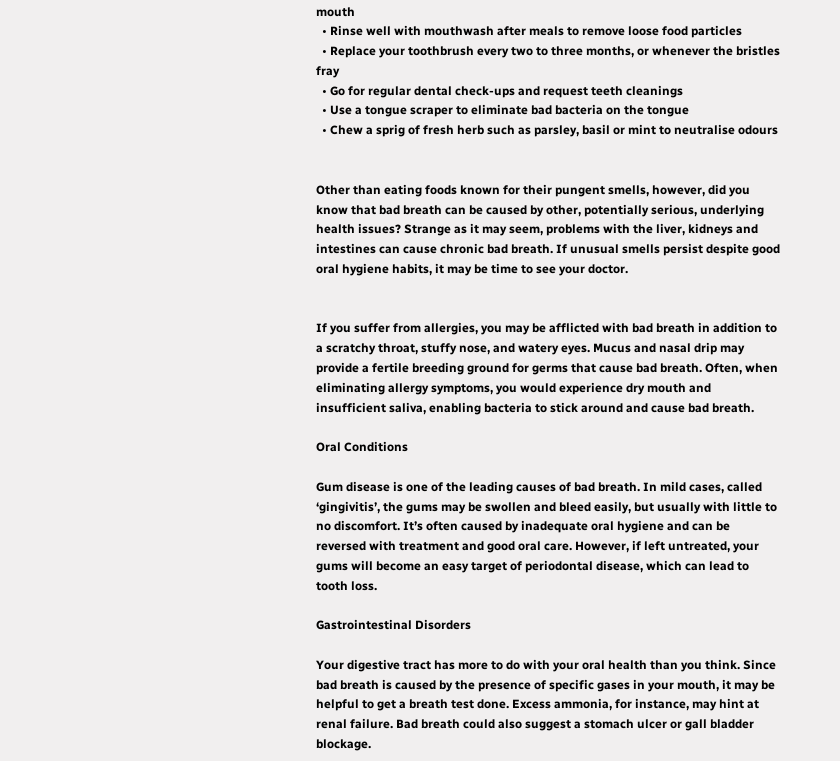mouth
  • Rinse well with mouthwash after meals to remove loose food particles
  • Replace your toothbrush every two to three months, or whenever the bristles fray
  • Go for regular dental check-ups and request teeth cleanings
  • Use a tongue scraper to eliminate bad bacteria on the tongue
  • Chew a sprig of fresh herb such as parsley, basil or mint to neutralise odours


Other than eating foods known for their pungent smells, however, did you know that bad breath can be caused by other, potentially serious, underlying health issues? Strange as it may seem, problems with the liver, kidneys and intestines can cause chronic bad breath. If unusual smells persist despite good oral hygiene habits, it may be time to see your doctor.


If you suffer from allergies, you may be afflicted with bad breath in addition to a scratchy throat, stuffy nose, and watery eyes. Mucus and nasal drip may provide a fertile breeding ground for germs that cause bad breath. Often, when eliminating allergy symptoms, you would experience dry mouth and insufficient saliva, enabling bacteria to stick around and cause bad breath.

Oral Conditions

Gum disease is one of the leading causes of bad breath. In mild cases, called ‘gingivitis’, the gums may be swollen and bleed easily, but usually with little to no discomfort. It’s often caused by inadequate oral hygiene and can be reversed with treatment and good oral care. However, if left untreated, your gums will become an easy target of periodontal disease, which can lead to tooth loss.

Gastrointestinal Disorders

Your digestive tract has more to do with your oral health than you think. Since bad breath is caused by the presence of specific gases in your mouth, it may be helpful to get a breath test done. Excess ammonia, for instance, may hint at renal failure. Bad breath could also suggest a stomach ulcer or gall bladder blockage.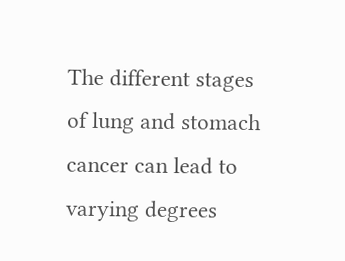The different stages of lung and stomach cancer can lead to varying degrees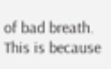of bad breath. This is because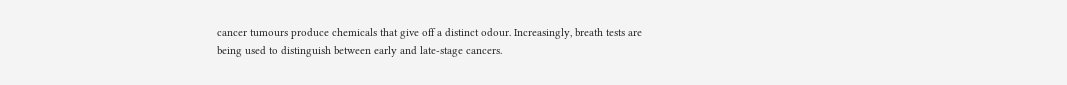cancer tumours produce chemicals that give off a distinct odour. Increasingly, breath tests are being used to distinguish between early and late-stage cancers.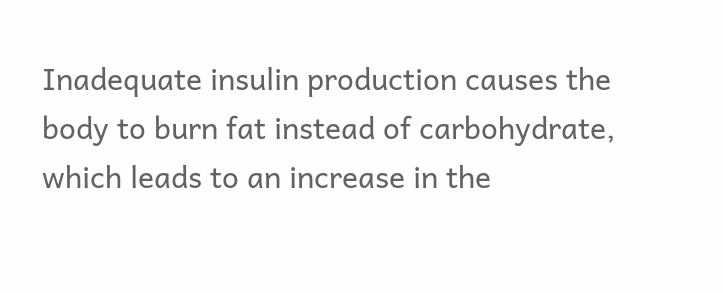Inadequate insulin production causes the body to burn fat instead of carbohydrate, which leads to an increase in the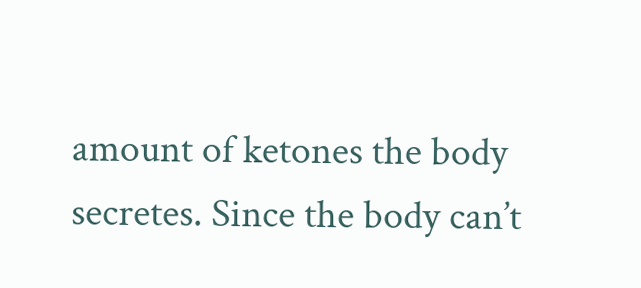amount of ketones the body secretes. Since the body can’t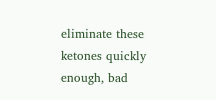eliminate these ketones quickly enough, bad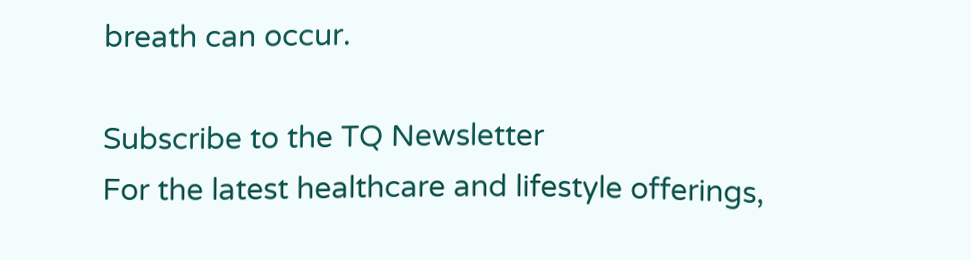breath can occur.

Subscribe to the TQ Newsletter
For the latest healthcare and lifestyle offerings,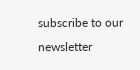subscribe to our newsletter